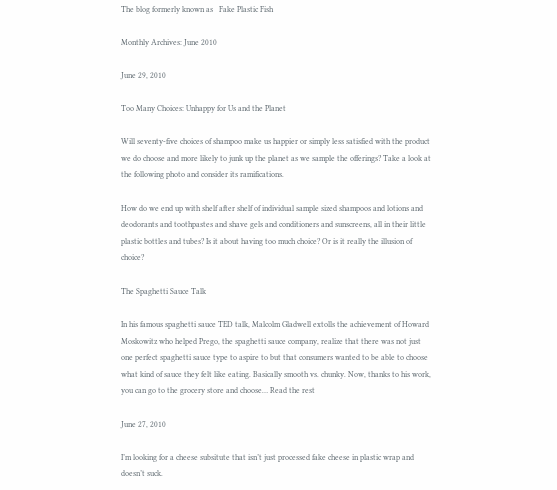The blog formerly known as   Fake Plastic Fish

Monthly Archives: June 2010

June 29, 2010

Too Many Choices: Unhappy for Us and the Planet

Will seventy-five choices of shampoo make us happier or simply less satisfied with the product we do choose and more likely to junk up the planet as we sample the offerings? Take a look at the following photo and consider its ramifications.

How do we end up with shelf after shelf of individual sample sized shampoos and lotions and deodorants and toothpastes and shave gels and conditioners and sunscreens, all in their little plastic bottles and tubes? Is it about having too much choice? Or is it really the illusion of choice?

The Spaghetti Sauce Talk

In his famous spaghetti sauce TED talk, Malcolm Gladwell extolls the achievement of Howard Moskowitz who helped Prego, the spaghetti sauce company, realize that there was not just one perfect spaghetti sauce type to aspire to but that consumers wanted to be able to choose what kind of sauce they felt like eating. Basically smooth vs. chunky. Now, thanks to his work, you can go to the grocery store and choose… Read the rest

June 27, 2010

I’m looking for a cheese subsitute that isn’t just processed fake cheese in plastic wrap and doesn’t suck.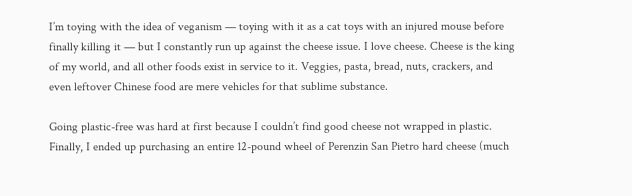I’m toying with the idea of veganism — toying with it as a cat toys with an injured mouse before finally killing it — but I constantly run up against the cheese issue. I love cheese. Cheese is the king of my world, and all other foods exist in service to it. Veggies, pasta, bread, nuts, crackers, and even leftover Chinese food are mere vehicles for that sublime substance.

Going plastic-free was hard at first because I couldn’t find good cheese not wrapped in plastic. Finally, I ended up purchasing an entire 12-pound wheel of Perenzin San Pietro hard cheese (much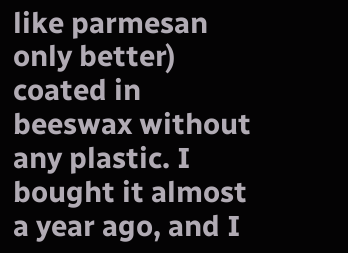like parmesan only better) coated in beeswax without any plastic. I bought it almost a year ago, and I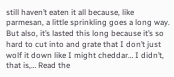still haven’t eaten it all because, like parmesan, a little sprinkling goes a long way. But also, it’s lasted this long because it’s so hard to cut into and grate that I don’t just wolf it down like I might cheddar… I didn’t, that is,… Read the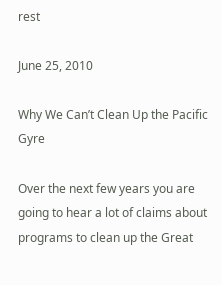rest

June 25, 2010

Why We Can’t Clean Up the Pacific Gyre

Over the next few years you are going to hear a lot of claims about programs to clean up the Great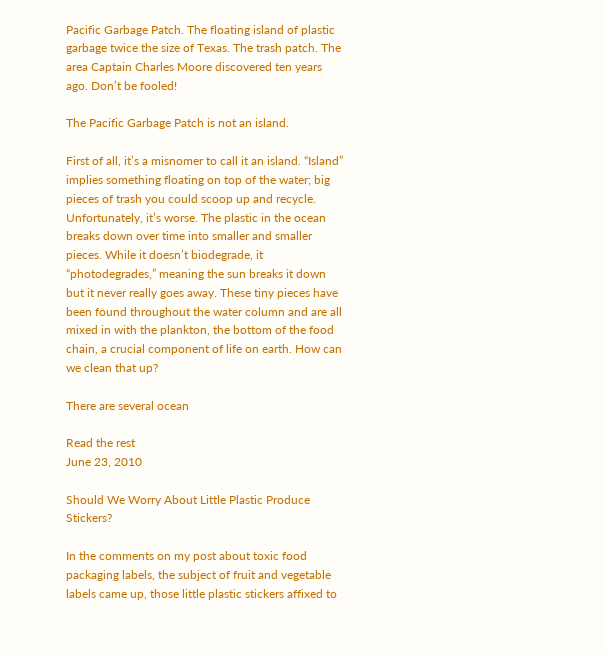Pacific Garbage Patch. The floating island of plastic garbage twice the size of Texas. The trash patch. The area Captain Charles Moore discovered ten years ago. Don’t be fooled!

The Pacific Garbage Patch is not an island.

First of all, it’s a misnomer to call it an island. “Island” implies something floating on top of the water; big pieces of trash you could scoop up and recycle. Unfortunately, it’s worse. The plastic in the ocean breaks down over time into smaller and smaller pieces. While it doesn’t biodegrade, it “photodegrades,” meaning the sun breaks it down but it never really goes away. These tiny pieces have been found throughout the water column and are all mixed in with the plankton, the bottom of the food chain, a crucial component of life on earth. How can we clean that up?

There are several ocean

Read the rest
June 23, 2010

Should We Worry About Little Plastic Produce Stickers?

In the comments on my post about toxic food packaging labels, the subject of fruit and vegetable labels came up, those little plastic stickers affixed to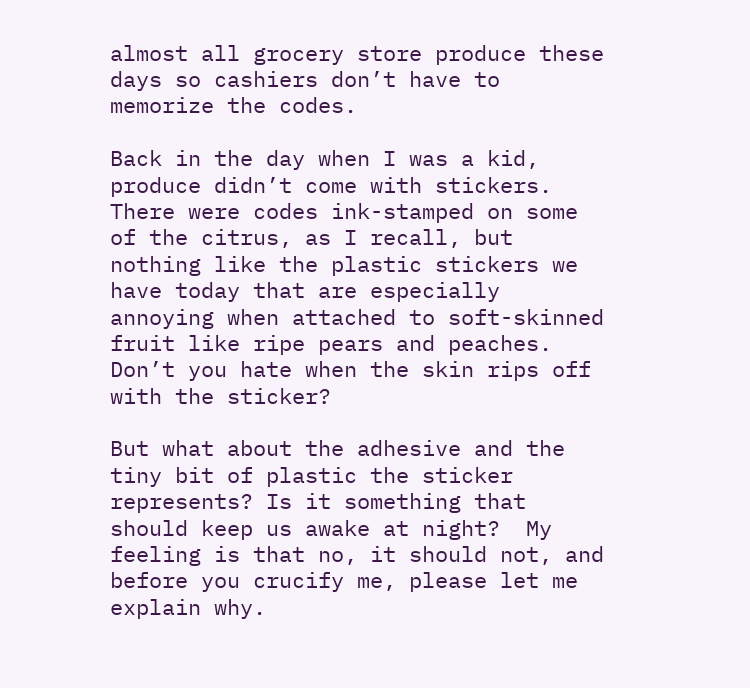almost all grocery store produce these days so cashiers don’t have to memorize the codes.

Back in the day when I was a kid, produce didn’t come with stickers.  There were codes ink-stamped on some of the citrus, as I recall, but nothing like the plastic stickers we have today that are especially annoying when attached to soft-skinned fruit like ripe pears and peaches.  Don’t you hate when the skin rips off with the sticker?

But what about the adhesive and the tiny bit of plastic the sticker represents? Is it something that should keep us awake at night?  My feeling is that no, it should not, and before you crucify me, please let me explain why.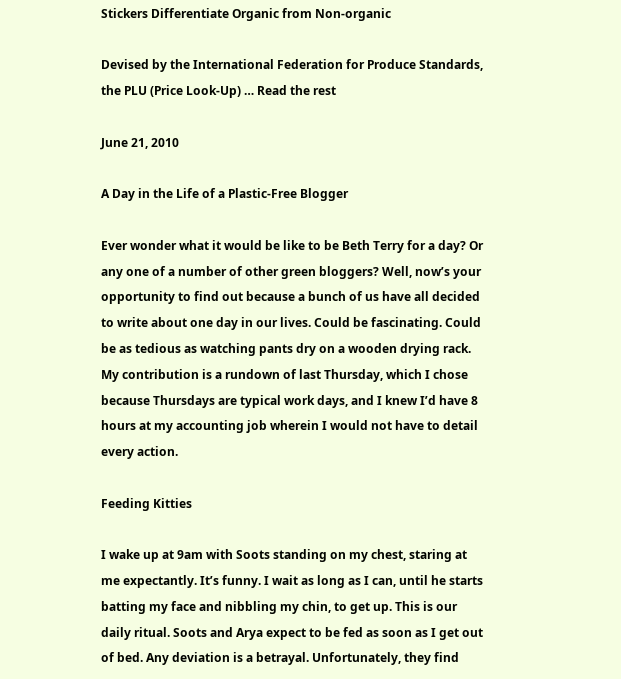Stickers Differentiate Organic from Non-organic

Devised by the International Federation for Produce Standards, the PLU (Price Look-Up) … Read the rest

June 21, 2010

A Day in the Life of a Plastic-Free Blogger

Ever wonder what it would be like to be Beth Terry for a day? Or any one of a number of other green bloggers? Well, now’s your opportunity to find out because a bunch of us have all decided to write about one day in our lives. Could be fascinating. Could be as tedious as watching pants dry on a wooden drying rack. My contribution is a rundown of last Thursday, which I chose because Thursdays are typical work days, and I knew I’d have 8 hours at my accounting job wherein I would not have to detail every action.

Feeding Kitties

I wake up at 9am with Soots standing on my chest, staring at me expectantly. It’s funny. I wait as long as I can, until he starts batting my face and nibbling my chin, to get up. This is our daily ritual. Soots and Arya expect to be fed as soon as I get out of bed. Any deviation is a betrayal. Unfortunately, they find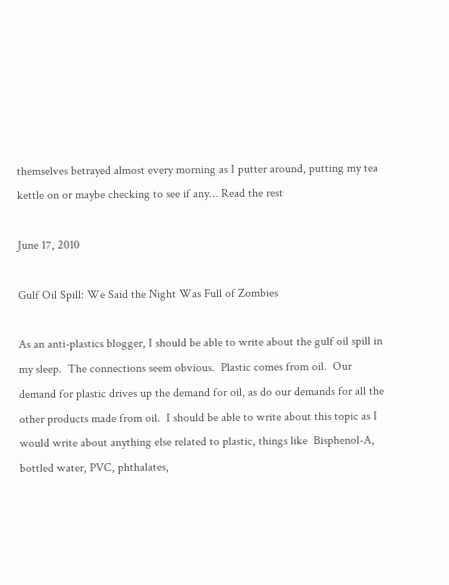themselves betrayed almost every morning as I putter around, putting my tea kettle on or maybe checking to see if any… Read the rest

June 17, 2010

Gulf Oil Spill: We Said the Night Was Full of Zombies

As an anti-plastics blogger, I should be able to write about the gulf oil spill in my sleep.  The connections seem obvious.  Plastic comes from oil.  Our demand for plastic drives up the demand for oil, as do our demands for all the other products made from oil.  I should be able to write about this topic as I would write about anything else related to plastic, things like  Bisphenol-A, bottled water, PVC, phthalates,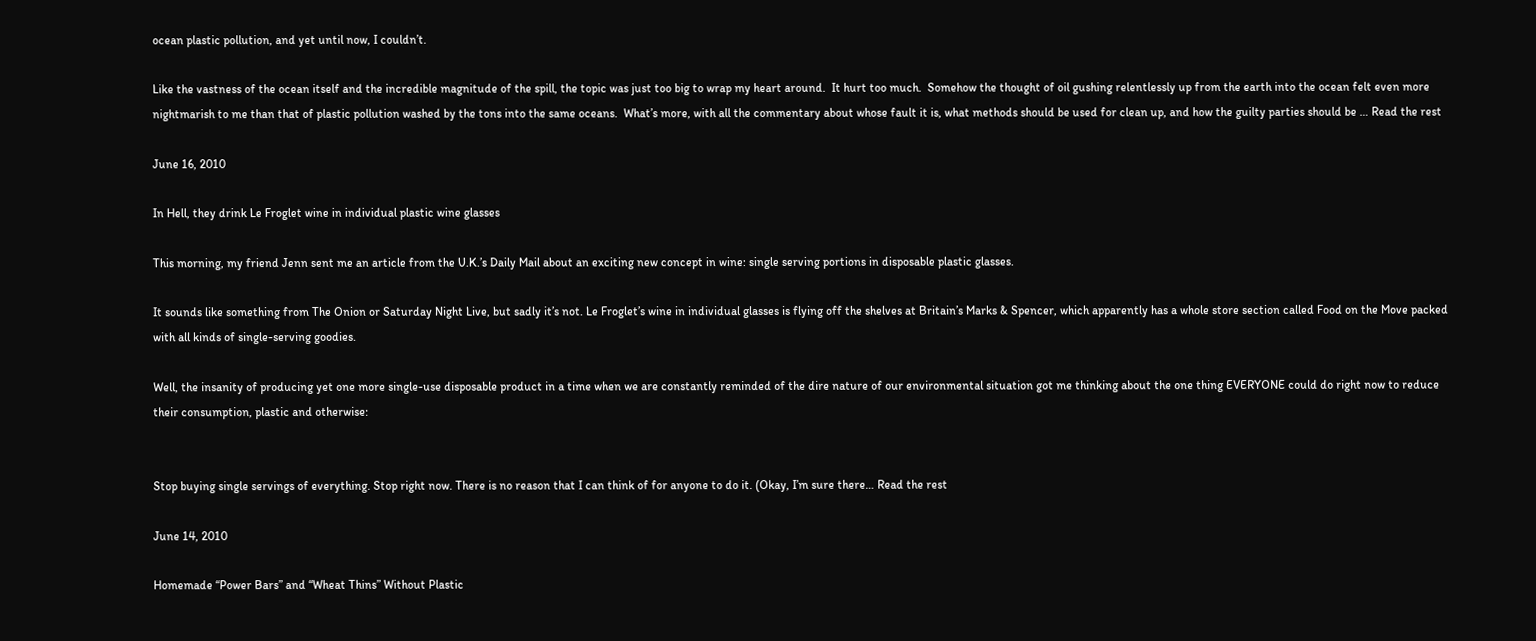ocean plastic pollution, and yet until now, I couldn’t.

Like the vastness of the ocean itself and the incredible magnitude of the spill, the topic was just too big to wrap my heart around.  It hurt too much.  Somehow the thought of oil gushing relentlessly up from the earth into the ocean felt even more nightmarish to me than that of plastic pollution washed by the tons into the same oceans.  What’s more, with all the commentary about whose fault it is, what methods should be used for clean up, and how the guilty parties should be … Read the rest

June 16, 2010

In Hell, they drink Le Froglet wine in individual plastic wine glasses

This morning, my friend Jenn sent me an article from the U.K.’s Daily Mail about an exciting new concept in wine: single serving portions in disposable plastic glasses.

It sounds like something from The Onion or Saturday Night Live, but sadly it’s not. Le Froglet’s wine in individual glasses is flying off the shelves at Britain’s Marks & Spencer, which apparently has a whole store section called Food on the Move packed with all kinds of single-serving goodies.

Well, the insanity of producing yet one more single-use disposable product in a time when we are constantly reminded of the dire nature of our environmental situation got me thinking about the one thing EVERYONE could do right now to reduce their consumption, plastic and otherwise:


Stop buying single servings of everything. Stop right now. There is no reason that I can think of for anyone to do it. (Okay, I’m sure there… Read the rest

June 14, 2010

Homemade “Power Bars” and “Wheat Thins” Without Plastic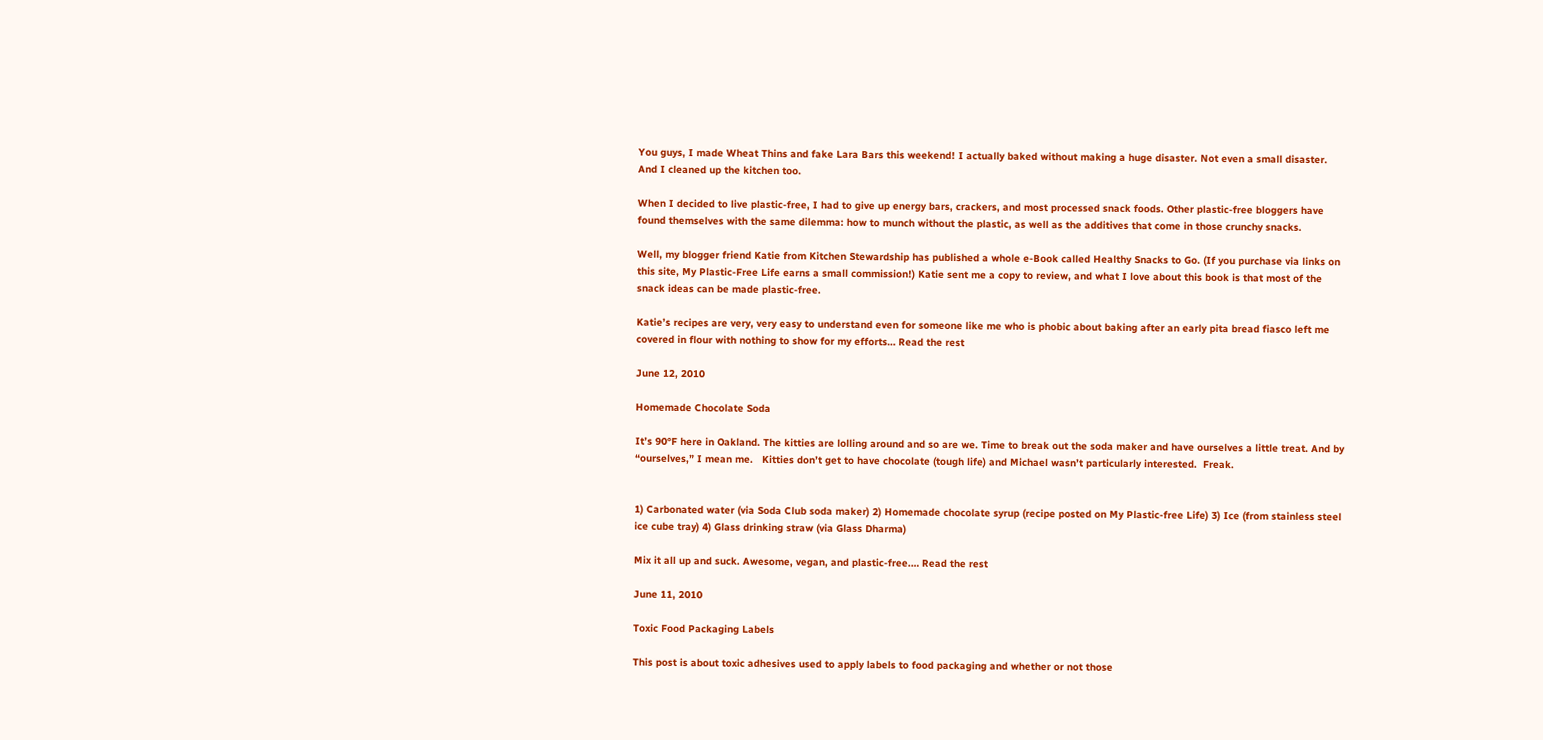You guys, I made Wheat Thins and fake Lara Bars this weekend! I actually baked without making a huge disaster. Not even a small disaster. And I cleaned up the kitchen too.

When I decided to live plastic-free, I had to give up energy bars, crackers, and most processed snack foods. Other plastic-free bloggers have found themselves with the same dilemma: how to munch without the plastic, as well as the additives that come in those crunchy snacks.

Well, my blogger friend Katie from Kitchen Stewardship has published a whole e-Book called Healthy Snacks to Go. (If you purchase via links on this site, My Plastic-Free Life earns a small commission!) Katie sent me a copy to review, and what I love about this book is that most of the snack ideas can be made plastic-free.

Katie’s recipes are very, very easy to understand even for someone like me who is phobic about baking after an early pita bread fiasco left me covered in flour with nothing to show for my efforts… Read the rest

June 12, 2010

Homemade Chocolate Soda

It’s 90°F here in Oakland. The kitties are lolling around and so are we. Time to break out the soda maker and have ourselves a little treat. And by “ourselves,” I mean me.   Kitties don’t get to have chocolate (tough life) and Michael wasn’t particularly interested.  Freak.


1) Carbonated water (via Soda Club soda maker) 2) Homemade chocolate syrup (recipe posted on My Plastic-free Life) 3) Ice (from stainless steel ice cube tray) 4) Glass drinking straw (via Glass Dharma)

Mix it all up and suck. Awesome, vegan, and plastic-free.… Read the rest

June 11, 2010

Toxic Food Packaging Labels

This post is about toxic adhesives used to apply labels to food packaging and whether or not those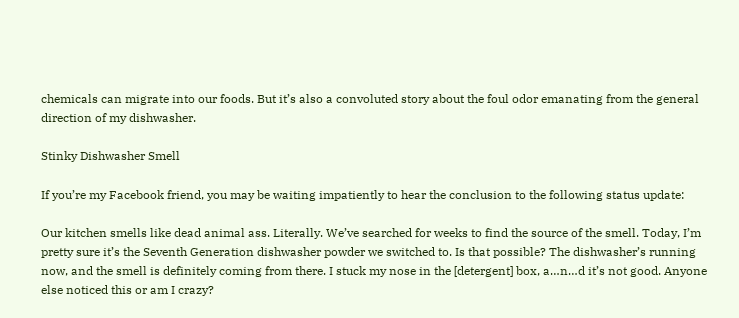chemicals can migrate into our foods. But it’s also a convoluted story about the foul odor emanating from the general direction of my dishwasher.

Stinky Dishwasher Smell

If you’re my Facebook friend, you may be waiting impatiently to hear the conclusion to the following status update:

Our kitchen smells like dead animal ass. Literally. We’ve searched for weeks to find the source of the smell. Today, I’m pretty sure it’s the Seventh Generation dishwasher powder we switched to. Is that possible? The dishwasher’s running now, and the smell is definitely coming from there. I stuck my nose in the [detergent] box, a…n…d it’s not good. Anyone else noticed this or am I crazy?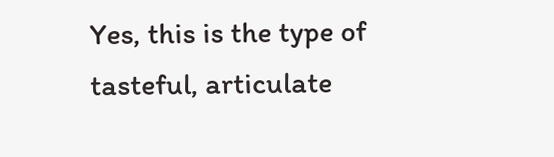Yes, this is the type of tasteful, articulate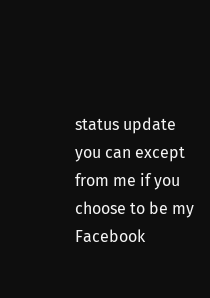status update you can except from me if you choose to be my Facebook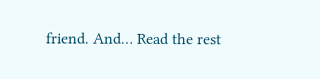friend. And… Read the rest